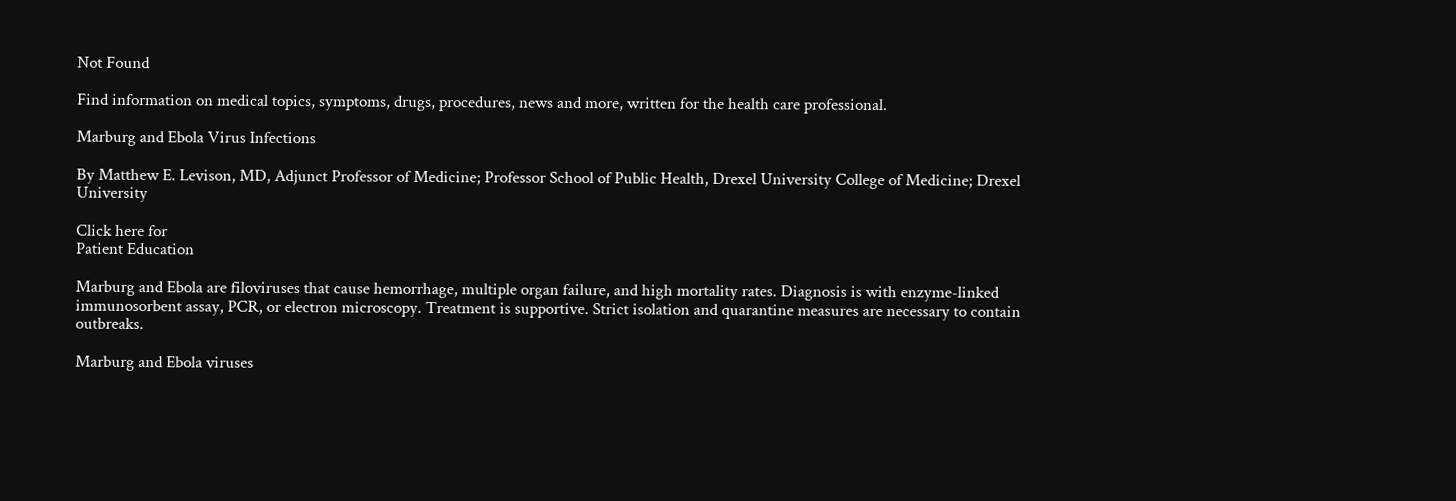Not Found

Find information on medical topics, symptoms, drugs, procedures, news and more, written for the health care professional.

Marburg and Ebola Virus Infections

By Matthew E. Levison, MD, Adjunct Professor of Medicine; Professor School of Public Health, Drexel University College of Medicine; Drexel University

Click here for
Patient Education

Marburg and Ebola are filoviruses that cause hemorrhage, multiple organ failure, and high mortality rates. Diagnosis is with enzyme-linked immunosorbent assay, PCR, or electron microscopy. Treatment is supportive. Strict isolation and quarantine measures are necessary to contain outbreaks.

Marburg and Ebola viruses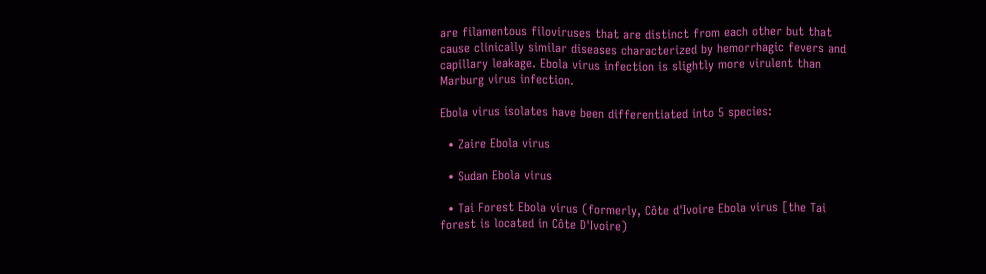are filamentous filoviruses that are distinct from each other but that cause clinically similar diseases characterized by hemorrhagic fevers and capillary leakage. Ebola virus infection is slightly more virulent than Marburg virus infection.

Ebola virus isolates have been differentiated into 5 species:

  • Zaire Ebola virus

  • Sudan Ebola virus

  • Tai Forest Ebola virus (formerly, Côte d'Ivoire Ebola virus [the Tai forest is located in Côte D'Ivoire)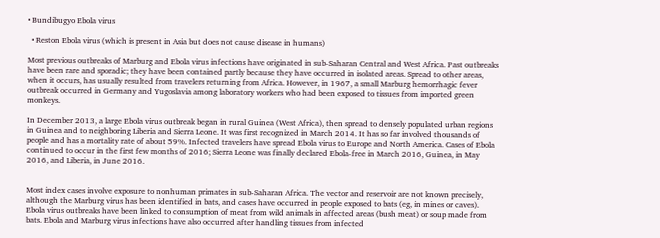• Bundibugyo Ebola virus

  • Reston Ebola virus (which is present in Asia but does not cause disease in humans)

Most previous outbreaks of Marburg and Ebola virus infections have originated in sub-Saharan Central and West Africa. Past outbreaks have been rare and sporadic; they have been contained partly because they have occurred in isolated areas. Spread to other areas, when it occurs, has usually resulted from travelers returning from Africa. However, in 1967, a small Marburg hemorrhagic fever outbreak occurred in Germany and Yugoslavia among laboratory workers who had been exposed to tissues from imported green monkeys.

In December 2013, a large Ebola virus outbreak began in rural Guinea (West Africa), then spread to densely populated urban regions in Guinea and to neighboring Liberia and Sierra Leone. It was first recognized in March 2014. It has so far involved thousands of people and has a mortality rate of about 59%. Infected travelers have spread Ebola virus to Europe and North America. Cases of Ebola continued to occur in the first few months of 2016; Sierra Leone was finally declared Ebola-free in March 2016, Guinea, in May 2016, and Liberia, in June 2016.


Most index cases involve exposure to nonhuman primates in sub-Saharan Africa. The vector and reservoir are not known precisely, although the Marburg virus has been identified in bats, and cases have occurred in people exposed to bats (eg, in mines or caves). Ebola virus outbreaks have been linked to consumption of meat from wild animals in affected areas (bush meat) or soup made from bats. Ebola and Marburg virus infections have also occurred after handling tissues from infected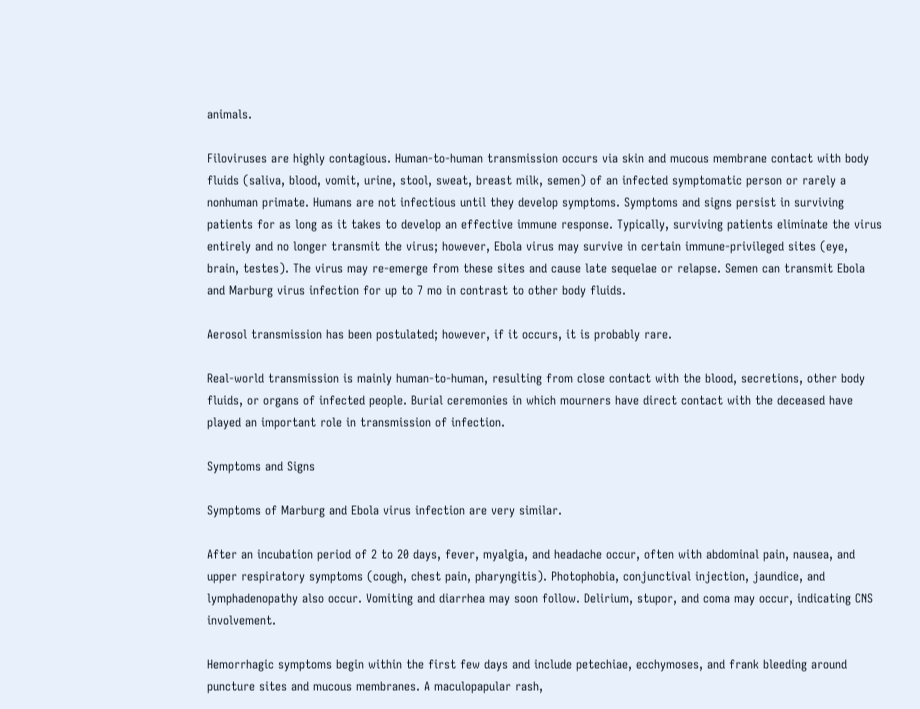animals.

Filoviruses are highly contagious. Human-to-human transmission occurs via skin and mucous membrane contact with body fluids (saliva, blood, vomit, urine, stool, sweat, breast milk, semen) of an infected symptomatic person or rarely a nonhuman primate. Humans are not infectious until they develop symptoms. Symptoms and signs persist in surviving patients for as long as it takes to develop an effective immune response. Typically, surviving patients eliminate the virus entirely and no longer transmit the virus; however, Ebola virus may survive in certain immune-privileged sites (eye, brain, testes). The virus may re-emerge from these sites and cause late sequelae or relapse. Semen can transmit Ebola and Marburg virus infection for up to 7 mo in contrast to other body fluids.

Aerosol transmission has been postulated; however, if it occurs, it is probably rare.

Real-world transmission is mainly human-to-human, resulting from close contact with the blood, secretions, other body fluids, or organs of infected people. Burial ceremonies in which mourners have direct contact with the deceased have played an important role in transmission of infection.

Symptoms and Signs

Symptoms of Marburg and Ebola virus infection are very similar.

After an incubation period of 2 to 20 days, fever, myalgia, and headache occur, often with abdominal pain, nausea, and upper respiratory symptoms (cough, chest pain, pharyngitis). Photophobia, conjunctival injection, jaundice, and lymphadenopathy also occur. Vomiting and diarrhea may soon follow. Delirium, stupor, and coma may occur, indicating CNS involvement.

Hemorrhagic symptoms begin within the first few days and include petechiae, ecchymoses, and frank bleeding around puncture sites and mucous membranes. A maculopapular rash,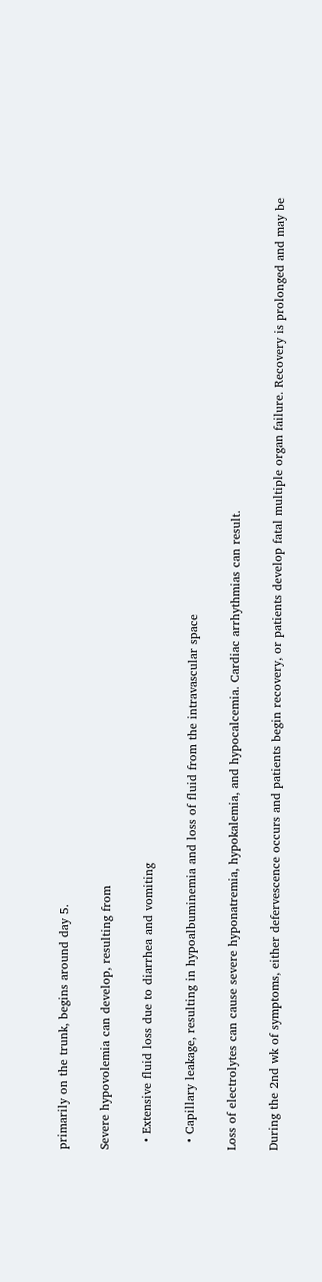primarily on the trunk, begins around day 5.

Severe hypovolemia can develop, resulting from

  • Extensive fluid loss due to diarrhea and vomiting

  • Capillary leakage, resulting in hypoalbuminemia and loss of fluid from the intravascular space

Loss of electrolytes can cause severe hyponatremia, hypokalemia, and hypocalcemia. Cardiac arrhythmias can result.

During the 2nd wk of symptoms, either defervescence occurs and patients begin recovery, or patients develop fatal multiple organ failure. Recovery is prolonged and may be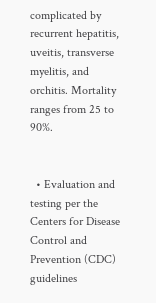complicated by recurrent hepatitis, uveitis, transverse myelitis, and orchitis. Mortality ranges from 25 to 90%.


  • Evaluation and testing per the Centers for Disease Control and Prevention (CDC) guidelines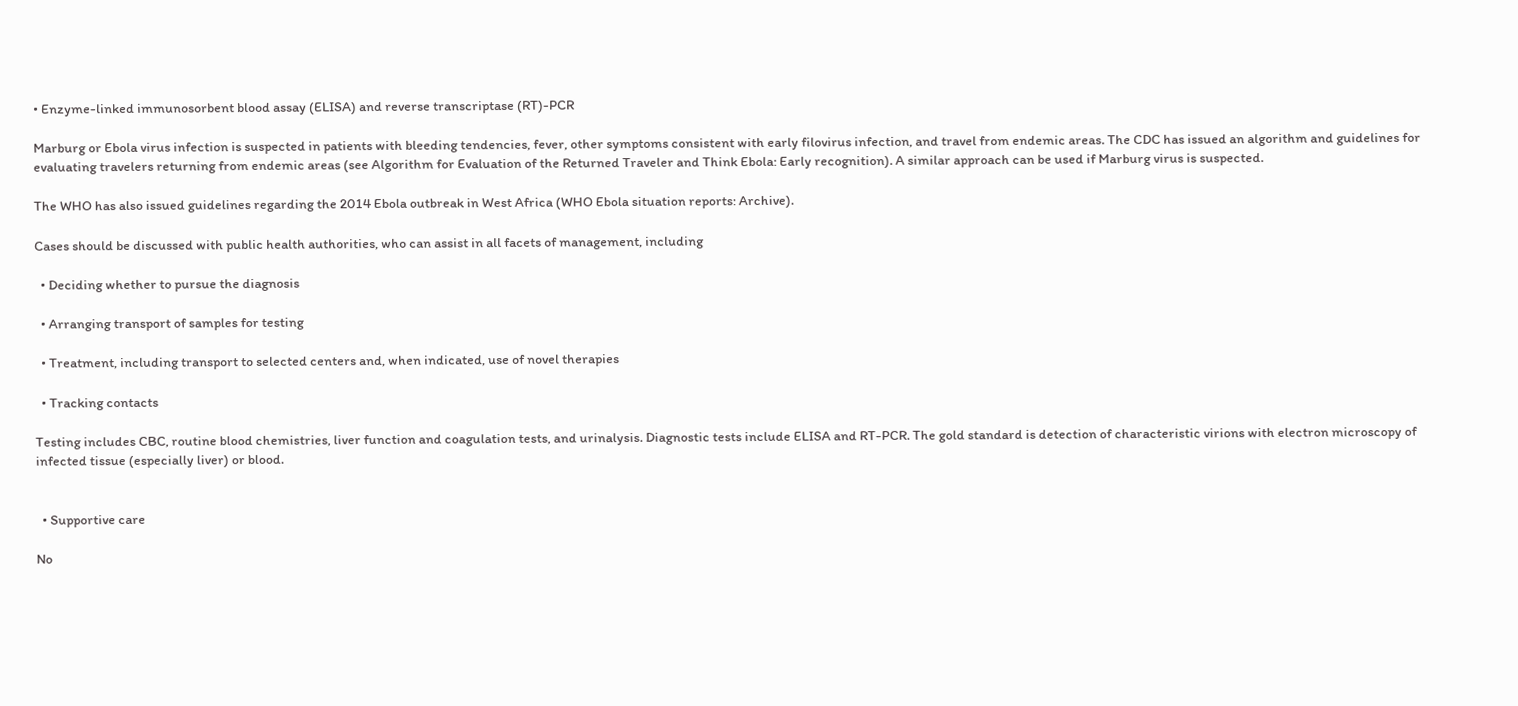• Enzyme-linked immunosorbent blood assay (ELISA) and reverse transcriptase (RT)-PCR

Marburg or Ebola virus infection is suspected in patients with bleeding tendencies, fever, other symptoms consistent with early filovirus infection, and travel from endemic areas. The CDC has issued an algorithm and guidelines for evaluating travelers returning from endemic areas (see Algorithm for Evaluation of the Returned Traveler and Think Ebola: Early recognition). A similar approach can be used if Marburg virus is suspected.

The WHO has also issued guidelines regarding the 2014 Ebola outbreak in West Africa (WHO Ebola situation reports: Archive).

Cases should be discussed with public health authorities, who can assist in all facets of management, including

  • Deciding whether to pursue the diagnosis

  • Arranging transport of samples for testing

  • Treatment, including transport to selected centers and, when indicated, use of novel therapies

  • Tracking contacts

Testing includes CBC, routine blood chemistries, liver function and coagulation tests, and urinalysis. Diagnostic tests include ELISA and RT-PCR. The gold standard is detection of characteristic virions with electron microscopy of infected tissue (especially liver) or blood.


  • Supportive care

No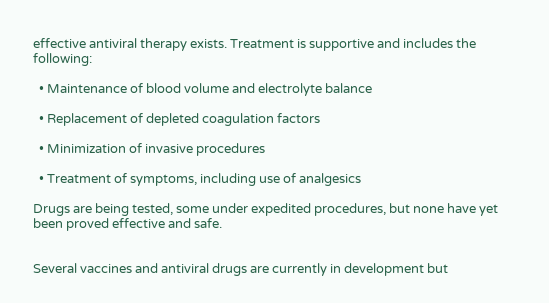effective antiviral therapy exists. Treatment is supportive and includes the following:

  • Maintenance of blood volume and electrolyte balance

  • Replacement of depleted coagulation factors

  • Minimization of invasive procedures

  • Treatment of symptoms, including use of analgesics

Drugs are being tested, some under expedited procedures, but none have yet been proved effective and safe.


Several vaccines and antiviral drugs are currently in development but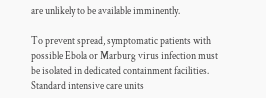are unlikely to be available imminently.

To prevent spread, symptomatic patients with possible Ebola or Marburg virus infection must be isolated in dedicated containment facilities. Standard intensive care units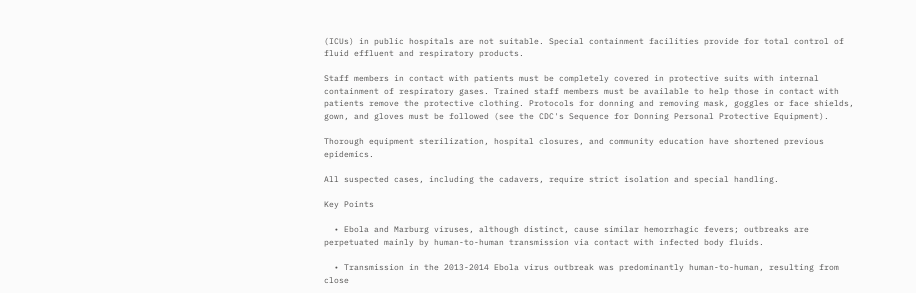(ICUs) in public hospitals are not suitable. Special containment facilities provide for total control of fluid effluent and respiratory products.

Staff members in contact with patients must be completely covered in protective suits with internal containment of respiratory gases. Trained staff members must be available to help those in contact with patients remove the protective clothing. Protocols for donning and removing mask, goggles or face shields, gown, and gloves must be followed (see the CDC's Sequence for Donning Personal Protective Equipment).

Thorough equipment sterilization, hospital closures, and community education have shortened previous epidemics.

All suspected cases, including the cadavers, require strict isolation and special handling.

Key Points

  • Ebola and Marburg viruses, although distinct, cause similar hemorrhagic fevers; outbreaks are perpetuated mainly by human-to-human transmission via contact with infected body fluids.

  • Transmission in the 2013-2014 Ebola virus outbreak was predominantly human-to-human, resulting from close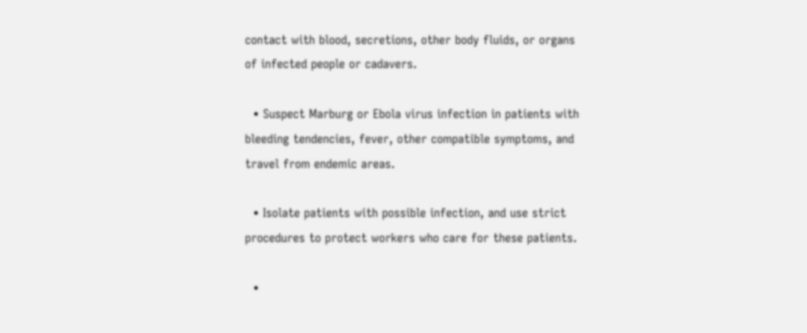contact with blood, secretions, other body fluids, or organs of infected people or cadavers.

  • Suspect Marburg or Ebola virus infection in patients with bleeding tendencies, fever, other compatible symptoms, and travel from endemic areas.

  • Isolate patients with possible infection, and use strict procedures to protect workers who care for these patients.

  •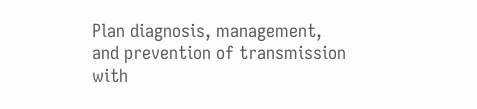Plan diagnosis, management, and prevention of transmission with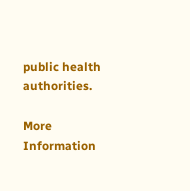public health authorities.

More Information